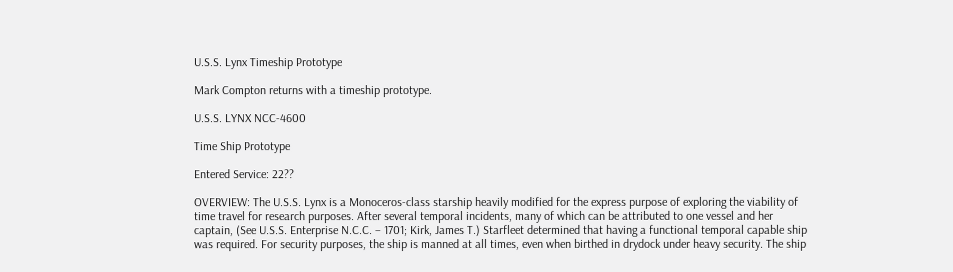U.S.S. Lynx Timeship Prototype

Mark Compton returns with a timeship prototype.

U.S.S. LYNX NCC-4600

Time Ship Prototype

Entered Service: 22??

OVERVIEW: The U.S.S. Lynx is a Monoceros-class starship heavily modified for the express purpose of exploring the viability of time travel for research purposes. After several temporal incidents, many of which can be attributed to one vessel and her captain, (See U.S.S. Enterprise N.C.C. – 1701; Kirk, James T.) Starfleet determined that having a functional temporal capable ship was required. For security purposes, the ship is manned at all times, even when birthed in drydock under heavy security. The ship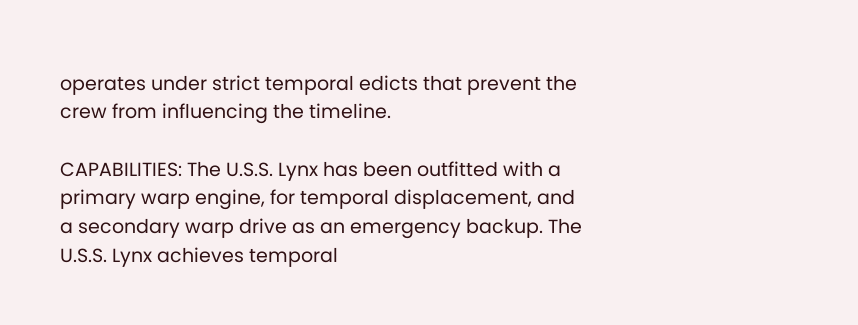operates under strict temporal edicts that prevent the crew from influencing the timeline.

CAPABILITIES: The U.S.S. Lynx has been outfitted with a primary warp engine, for temporal displacement, and a secondary warp drive as an emergency backup. The U.S.S. Lynx achieves temporal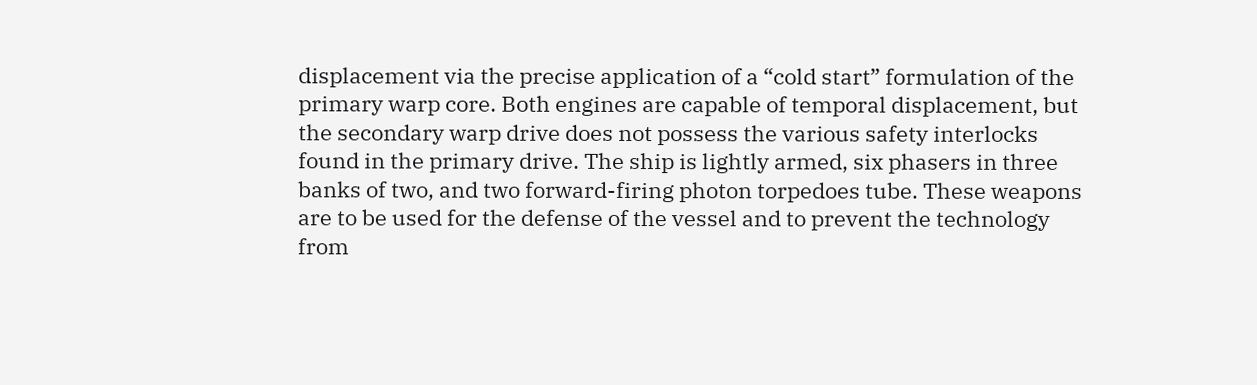displacement via the precise application of a “cold start” formulation of the primary warp core. Both engines are capable of temporal displacement, but the secondary warp drive does not possess the various safety interlocks found in the primary drive. The ship is lightly armed, six phasers in three banks of two, and two forward-firing photon torpedoes tube. These weapons are to be used for the defense of the vessel and to prevent the technology from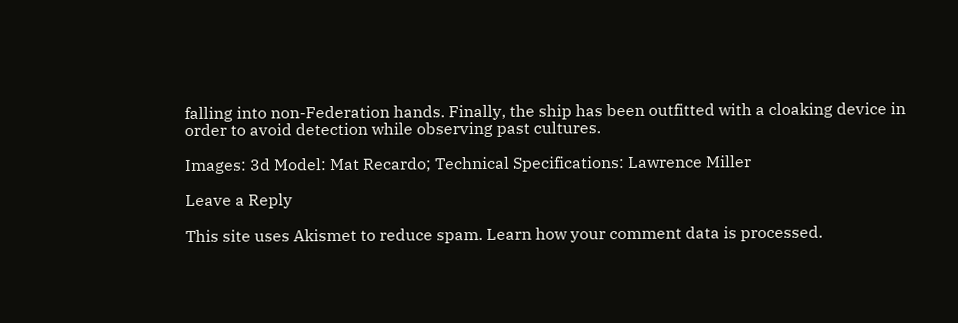falling into non-Federation hands. Finally, the ship has been outfitted with a cloaking device in order to avoid detection while observing past cultures.

Images: 3d Model: Mat Recardo; Technical Specifications: Lawrence Miller

Leave a Reply

This site uses Akismet to reduce spam. Learn how your comment data is processed.